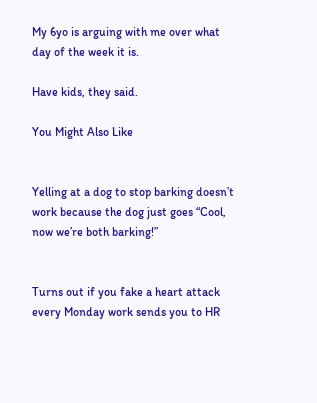My 6yo is arguing with me over what day of the week it is.

Have kids, they said.

You Might Also Like


Yelling at a dog to stop barking doesn’t work because the dog just goes “Cool, now we’re both barking!”


Turns out if you fake a heart attack every Monday work sends you to HR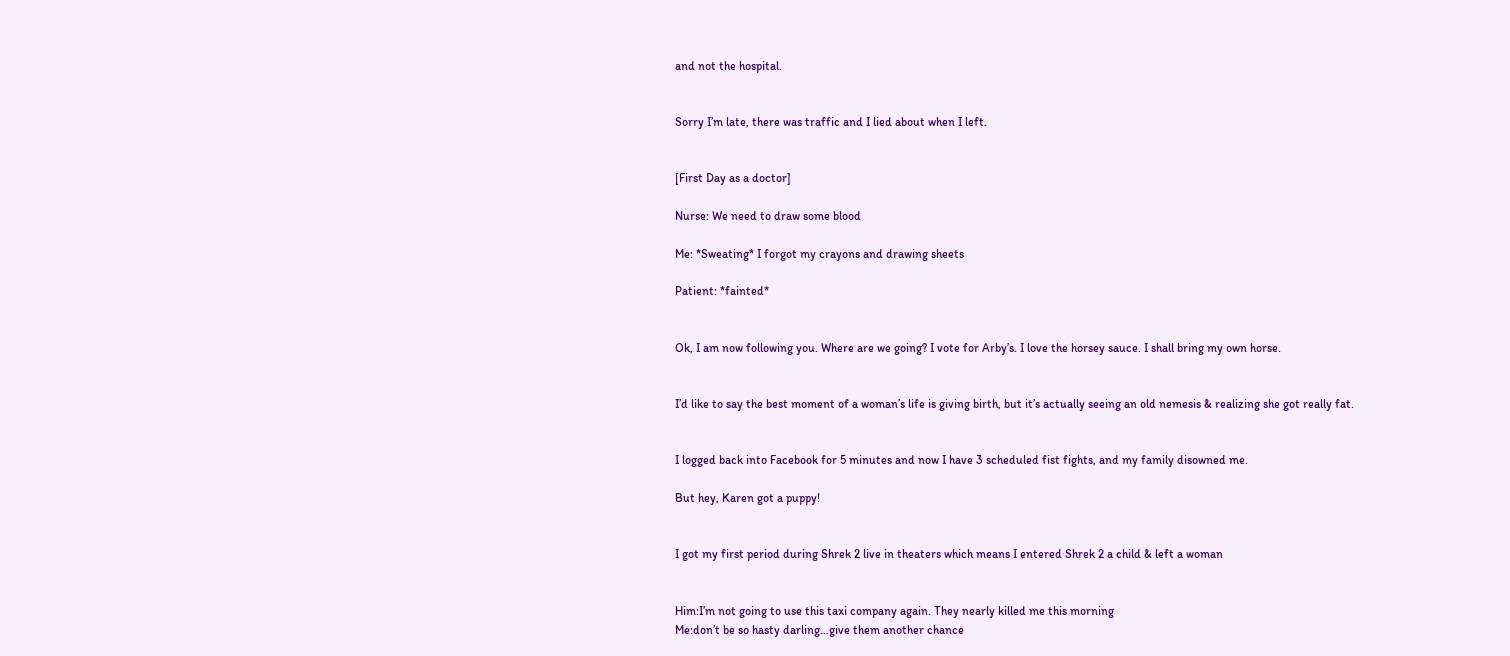and not the hospital.


Sorry I’m late, there was traffic and I lied about when I left.


[First Day as a doctor]

Nurse: We need to draw some blood

Me: *Sweating* I forgot my crayons and drawing sheets

Patient: *fainted*


Ok, I am now following you. Where are we going? I vote for Arby’s. I love the horsey sauce. I shall bring my own horse.


I’d like to say the best moment of a woman’s life is giving birth, but it’s actually seeing an old nemesis & realizing she got really fat.


I logged back into Facebook for 5 minutes and now I have 3 scheduled fist fights, and my family disowned me.

But hey, Karen got a puppy!


I got my first period during Shrek 2 live in theaters which means I entered Shrek 2 a child & left a woman


Him:I’m not going to use this taxi company again. They nearly killed me this morning
Me:don’t be so hasty darling…give them another chance